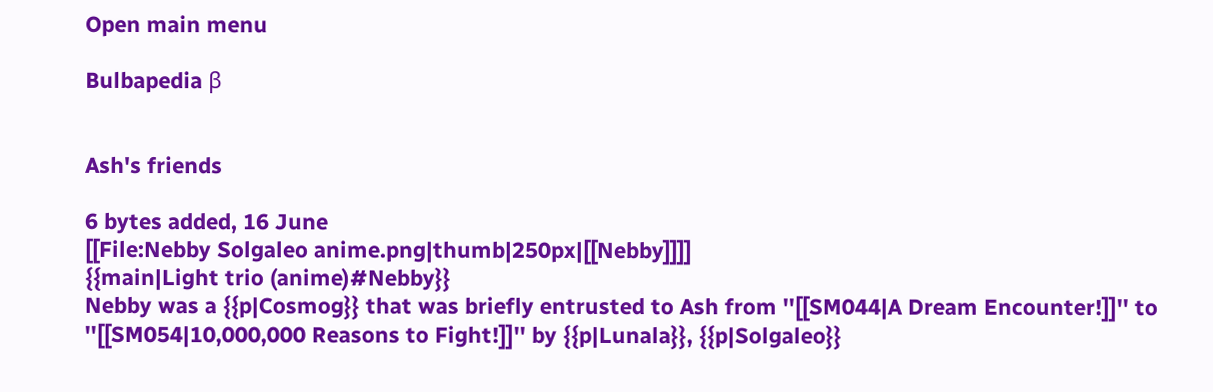Open main menu

Bulbapedia β


Ash's friends

6 bytes added, 16 June
[[File:Nebby Solgaleo anime.png|thumb|250px|[[Nebby]]]]
{{main|Light trio (anime)#Nebby}}
Nebby was a {{p|Cosmog}} that was briefly entrusted to Ash from ''[[SM044|A Dream Encounter!]]'' to ''[[SM054|10,000,000 Reasons to Fight!]]'' by {{p|Lunala}}, {{p|Solgaleo}}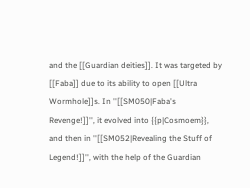and the [[Guardian deities]]. It was targeted by [[Faba]] due to its ability to open [[Ultra Wormhole]]s. In ''[[SM050|Faba's Revenge!]]'', it evolved into {{p|Cosmoem}}, and then in ''[[SM052|Revealing the Stuff of Legend!]]'', with the help of the Guardian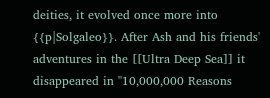deities, it evolved once more into {{p|Solgaleo}}. After Ash and his friends' adventures in the [[Ultra Deep Sea]] it disappeared in ''10,000,000 Reasons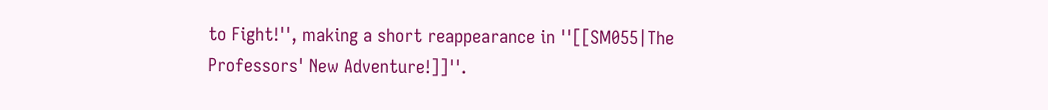to Fight!'', making a short reappearance in ''[[SM055|The Professors' New Adventure!]]''.